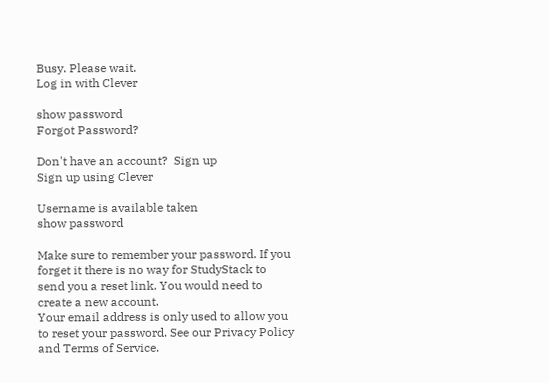Busy. Please wait.
Log in with Clever

show password
Forgot Password?

Don't have an account?  Sign up
Sign up using Clever

Username is available taken
show password

Make sure to remember your password. If you forget it there is no way for StudyStack to send you a reset link. You would need to create a new account.
Your email address is only used to allow you to reset your password. See our Privacy Policy and Terms of Service.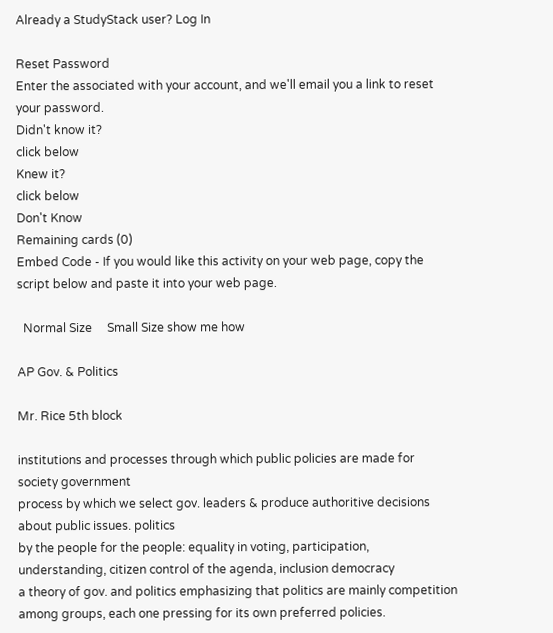Already a StudyStack user? Log In

Reset Password
Enter the associated with your account, and we'll email you a link to reset your password.
Didn't know it?
click below
Knew it?
click below
Don't Know
Remaining cards (0)
Embed Code - If you would like this activity on your web page, copy the script below and paste it into your web page.

  Normal Size     Small Size show me how

AP Gov. & Politics

Mr. Rice 5th block

institutions and processes through which public policies are made for society government
process by which we select gov. leaders & produce authoritive decisions about public issues. politics
by the people for the people: equality in voting, participation, understanding, citizen control of the agenda, inclusion democracy
a theory of gov. and politics emphasizing that politics are mainly competition among groups, each one pressing for its own preferred policies.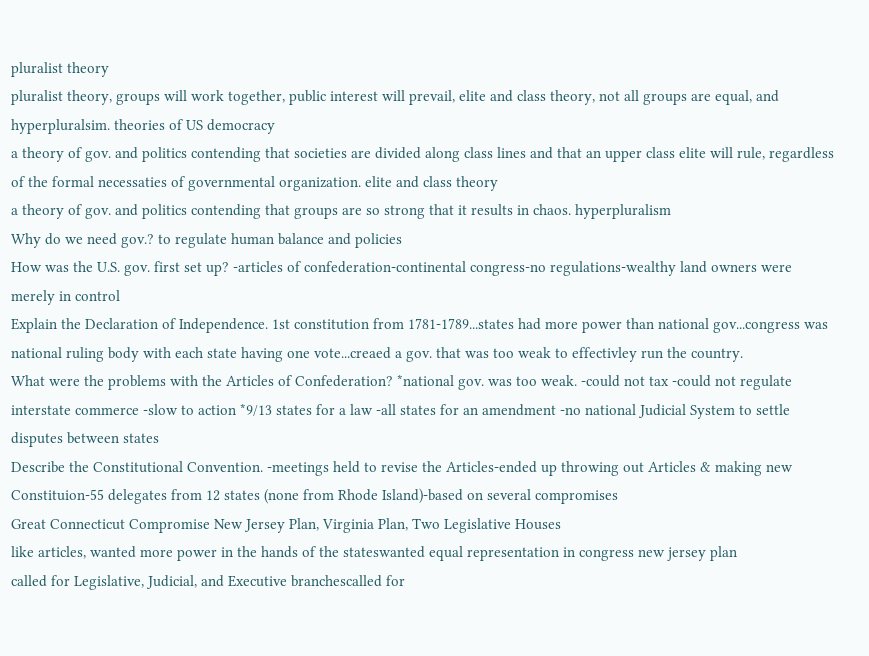pluralist theory
pluralist theory, groups will work together, public interest will prevail, elite and class theory, not all groups are equal, and hyperpluralsim. theories of US democracy
a theory of gov. and politics contending that societies are divided along class lines and that an upper class elite will rule, regardless of the formal necessaties of governmental organization. elite and class theory
a theory of gov. and politics contending that groups are so strong that it results in chaos. hyperpluralism
Why do we need gov.? to regulate human balance and policies
How was the U.S. gov. first set up? -articles of confederation-continental congress-no regulations-wealthy land owners were merely in control
Explain the Declaration of Independence. 1st constitution from 1781-1789...states had more power than national gov...congress was national ruling body with each state having one vote...creaed a gov. that was too weak to effectivley run the country.
What were the problems with the Articles of Confederation? *national gov. was too weak. -could not tax -could not regulate interstate commerce -slow to action *9/13 states for a law -all states for an amendment -no national Judicial System to settle disputes between states
Describe the Constitutional Convention. -meetings held to revise the Articles-ended up throwing out Articles & making new Constituion-55 delegates from 12 states (none from Rhode Island)-based on several compromises
Great Connecticut Compromise New Jersey Plan, Virginia Plan, Two Legislative Houses
like articles, wanted more power in the hands of the stateswanted equal representation in congress new jersey plan
called for Legislative, Judicial, and Executive branchescalled for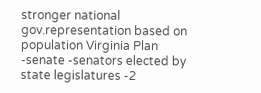stronger national gov.representation based on population Virginia Plan
-senate -senators elected by state legislatures -2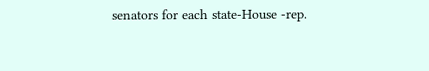senators for each state-House -rep.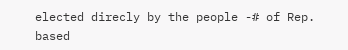elected direcly by the people -# of Rep. based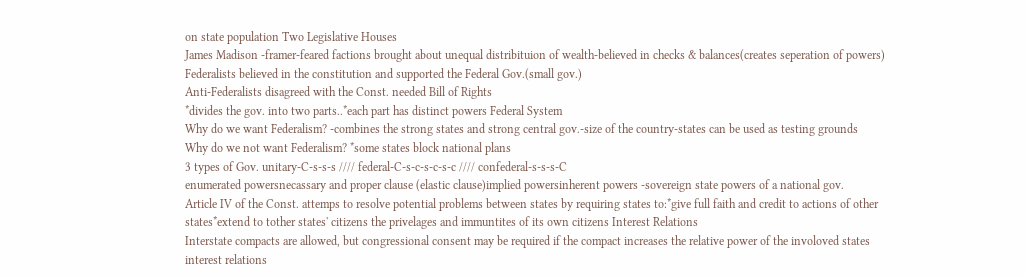on state population Two Legislative Houses
James Madison -framer-feared factions brought about unequal distribituion of wealth-believed in checks & balances(creates seperation of powers)
Federalists believed in the constitution and supported the Federal Gov.(small gov.)
Anti-Federalists disagreed with the Const. needed Bill of Rights
*divides the gov. into two parts..*each part has distinct powers Federal System
Why do we want Federalism? -combines the strong states and strong central gov.-size of the country-states can be used as testing grounds
Why do we not want Federalism? *some states block national plans
3 types of Gov. unitary-C-s-s-s //// federal-C-s-c-s-c-s-c //// confederal-s-s-s-C
enumerated powersnecassary and proper clause (elastic clause)implied powersinherent powers -sovereign state powers of a national gov.
Article IV of the Const. attemps to resolve potential problems between states by requiring states to:*give full faith and credit to actions of other states*extend to tother states' citizens the privelages and immuntites of its own citizens Interest Relations
Interstate compacts are allowed, but congressional consent may be required if the compact increases the relative power of the involoved states interest relations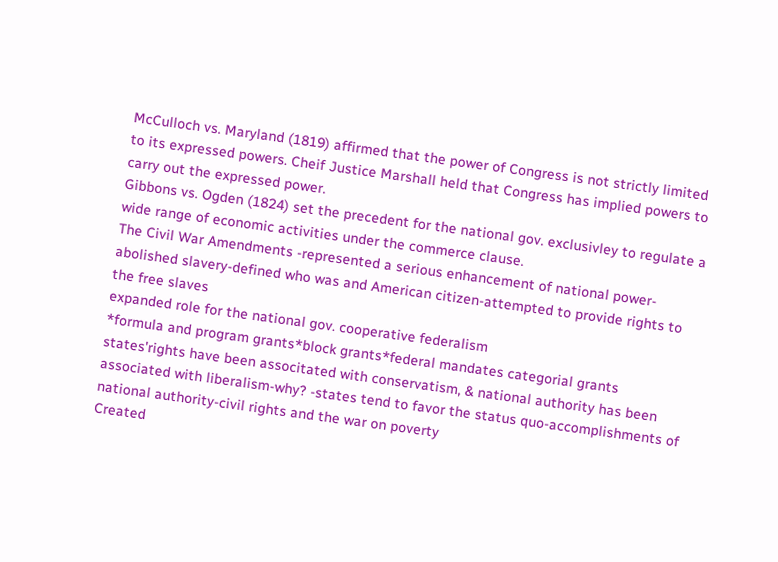McCulloch vs. Maryland (1819) affirmed that the power of Congress is not strictly limited to its expressed powers. Cheif Justice Marshall held that Congress has implied powers to carry out the expressed power.
Gibbons vs. Ogden (1824) set the precedent for the national gov. exclusivley to regulate a wide range of economic activities under the commerce clause.
The Civil War Amendments -represented a serious enhancement of national power-abolished slavery-defined who was and American citizen-attempted to provide rights to the free slaves
expanded role for the national gov. cooperative federalism
*formula and program grants*block grants*federal mandates categorial grants
states'rights have been associtated with conservatism, & national authority has been associated with liberalism-why? -states tend to favor the status quo-accomplishments of national authority-civil rights and the war on poverty
Created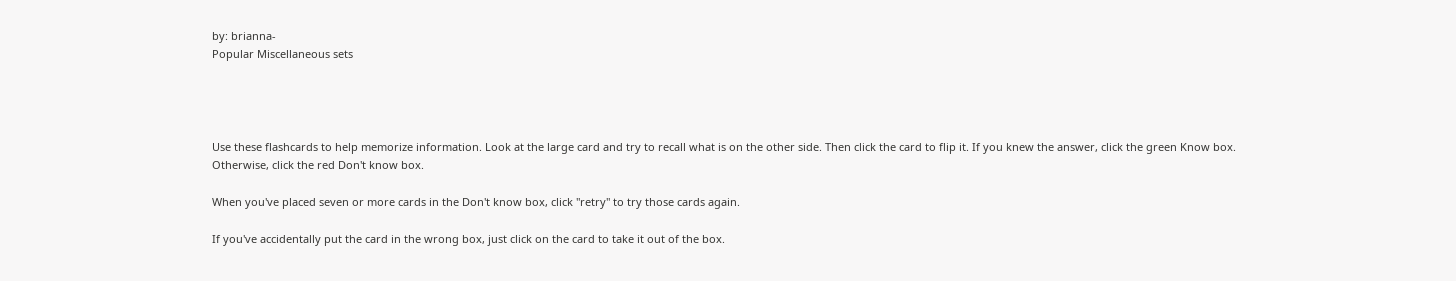by: brianna-
Popular Miscellaneous sets




Use these flashcards to help memorize information. Look at the large card and try to recall what is on the other side. Then click the card to flip it. If you knew the answer, click the green Know box. Otherwise, click the red Don't know box.

When you've placed seven or more cards in the Don't know box, click "retry" to try those cards again.

If you've accidentally put the card in the wrong box, just click on the card to take it out of the box.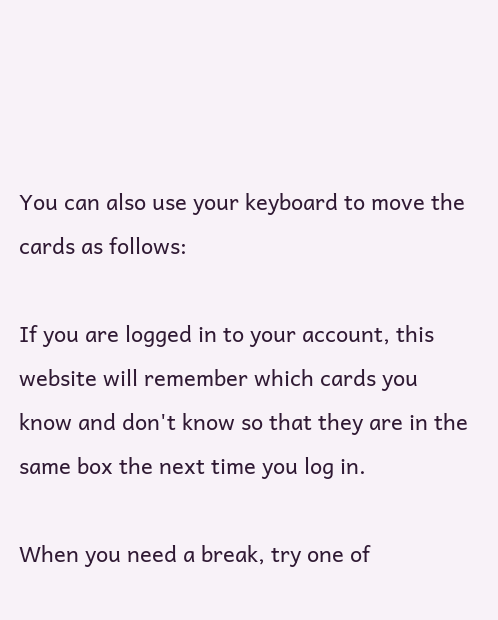You can also use your keyboard to move the cards as follows:

If you are logged in to your account, this website will remember which cards you know and don't know so that they are in the same box the next time you log in.

When you need a break, try one of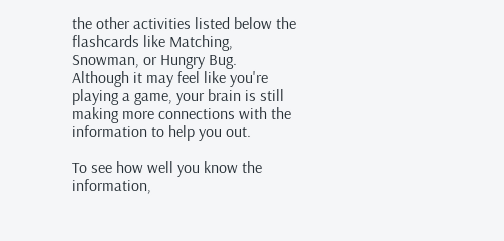the other activities listed below the flashcards like Matching, Snowman, or Hungry Bug. Although it may feel like you're playing a game, your brain is still making more connections with the information to help you out.

To see how well you know the information,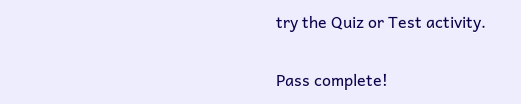try the Quiz or Test activity.

Pass complete!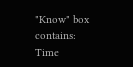"Know" box contains:
Time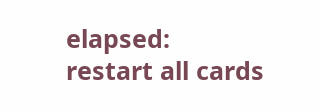elapsed:
restart all cards